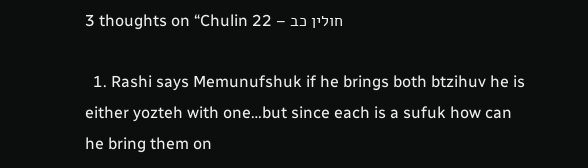3 thoughts on “Chulin 22 – חולין כב

  1. Rashi says Memunufshuk if he brings both btzihuv he is either yozteh with one…but since each is a sufuk how can he bring them on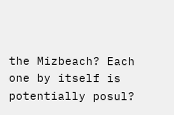the Mizbeach? Each one by itself is potentially posul?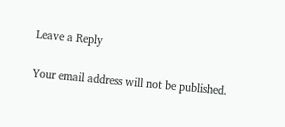Leave a Reply

Your email address will not be published.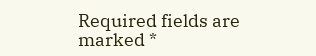Required fields are marked *